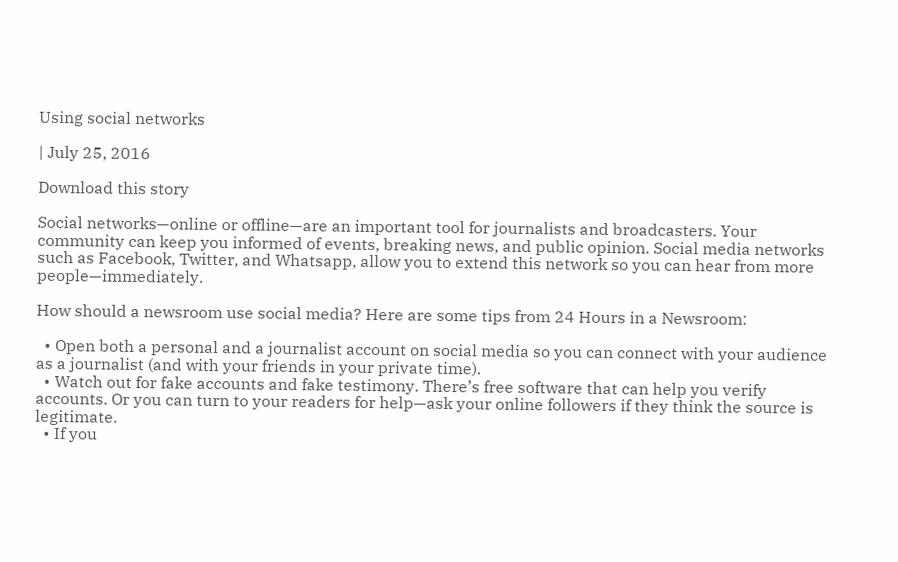Using social networks

| July 25, 2016

Download this story

Social networks—online or offline—are an important tool for journalists and broadcasters. Your community can keep you informed of events, breaking news, and public opinion. Social media networks such as Facebook, Twitter, and Whatsapp, allow you to extend this network so you can hear from more people—immediately.

How should a newsroom use social media? Here are some tips from 24 Hours in a Newsroom:

  • Open both a personal and a journalist account on social media so you can connect with your audience as a journalist (and with your friends in your private time).
  • Watch out for fake accounts and fake testimony. There’s free software that can help you verify accounts. Or you can turn to your readers for help—ask your online followers if they think the source is legitimate.
  • If you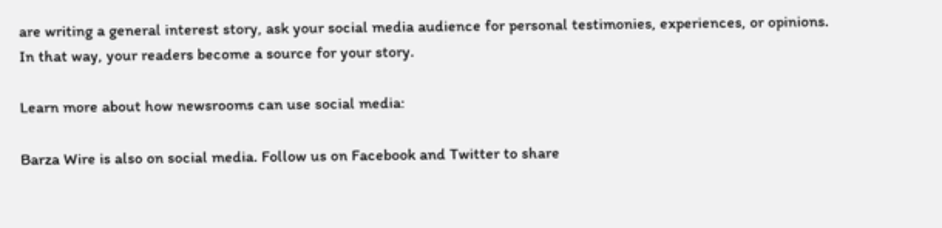are writing a general interest story, ask your social media audience for personal testimonies, experiences, or opinions. In that way, your readers become a source for your story.

Learn more about how newsrooms can use social media:

Barza Wire is also on social media. Follow us on Facebook and Twitter to share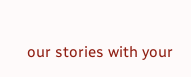our stories with your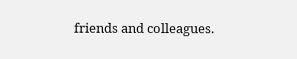friends and colleagues.